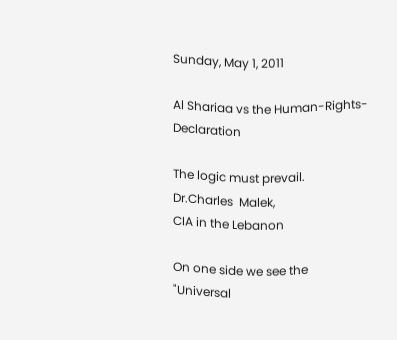Sunday, May 1, 2011

Al Shariaa vs the Human-Rights-Declaration

The logic must prevail.
Dr.Charles  Malek,
CIA in the Lebanon

On one side we see the
"Universal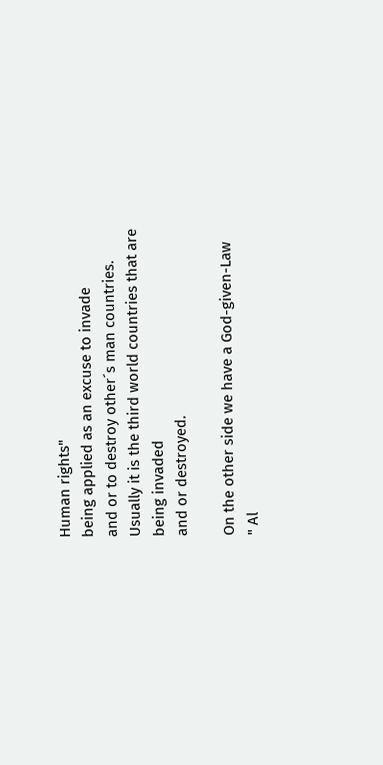Human rights"
being applied as an excuse to invade
and or to destroy other´s man countries.
Usually it is the third world countries that are being invaded
and or destroyed.

On the other side we have a God-given-Law
" Al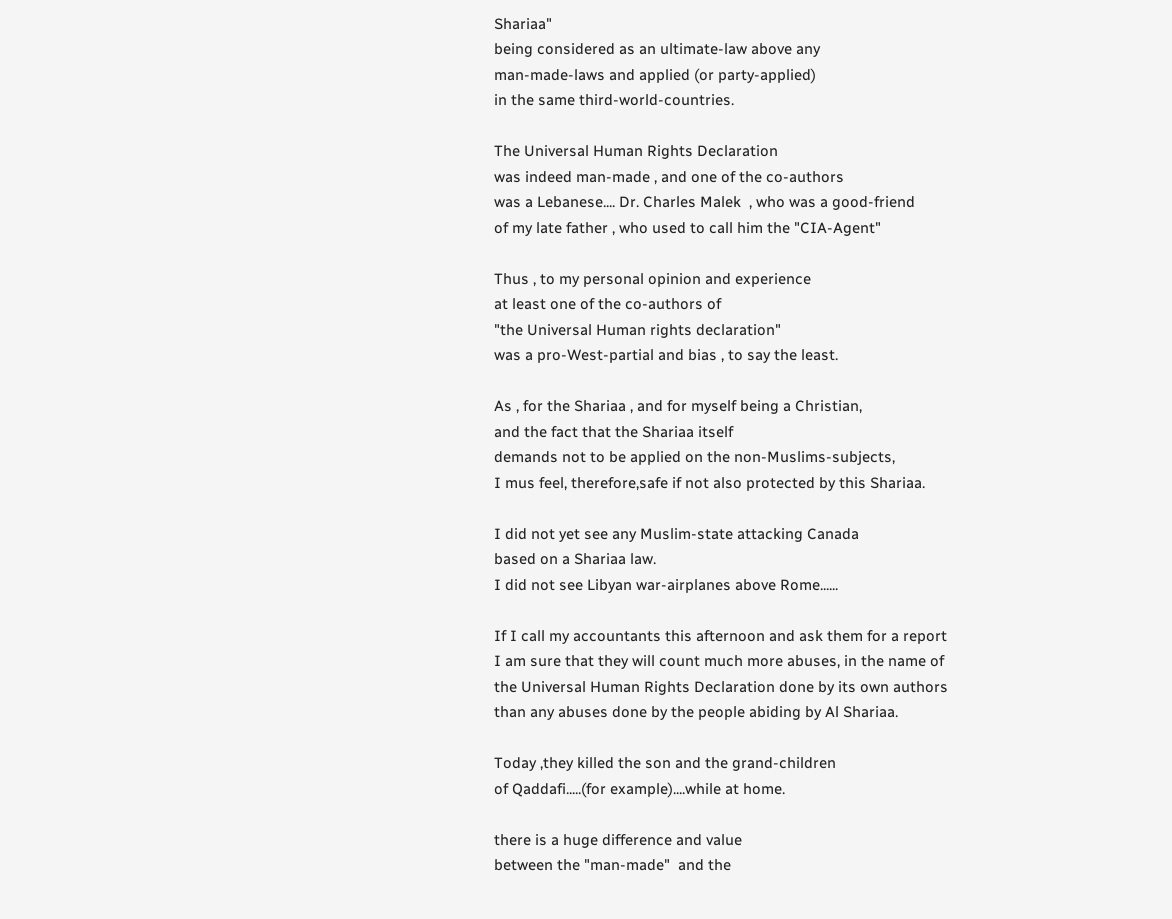Shariaa"
being considered as an ultimate-law above any
man-made-laws and applied (or party-applied)
in the same third-world-countries.

The Universal Human Rights Declaration
was indeed man-made , and one of the co-authors
was a Lebanese.... Dr. Charles Malek  , who was a good-friend
of my late father , who used to call him the "CIA-Agent"

Thus , to my personal opinion and experience
at least one of the co-authors of
"the Universal Human rights declaration"
was a pro-West-partial and bias , to say the least.

As , for the Shariaa , and for myself being a Christian,
and the fact that the Shariaa itself
demands not to be applied on the non-Muslims-subjects,
I mus feel, therefore,safe if not also protected by this Shariaa.

I did not yet see any Muslim-state attacking Canada
based on a Shariaa law.
I did not see Libyan war-airplanes above Rome......

If I call my accountants this afternoon and ask them for a report
I am sure that they will count much more abuses, in the name of
the Universal Human Rights Declaration done by its own authors
than any abuses done by the people abiding by Al Shariaa.

Today ,they killed the son and the grand-children
of Qaddafi.....(for example)....while at home.

there is a huge difference and value
between the "man-made"  and the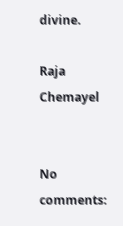divine.

Raja Chemayel


No comments: